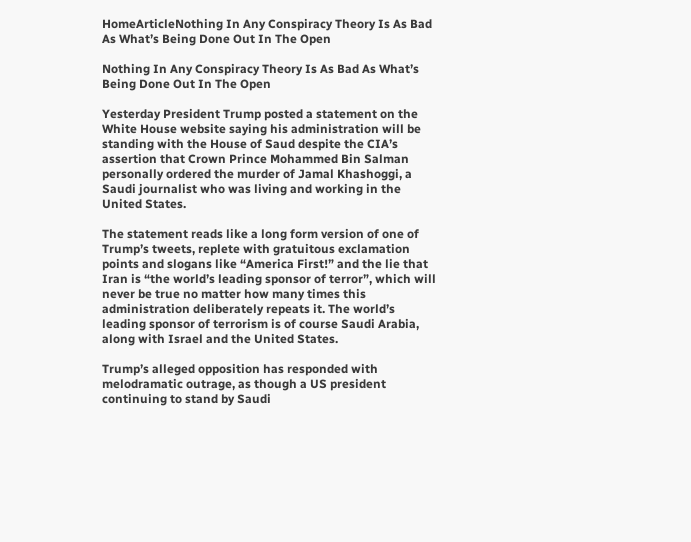HomeArticleNothing In Any Conspiracy Theory Is As Bad As What’s Being Done Out In The Open

Nothing In Any Conspiracy Theory Is As Bad As What’s Being Done Out In The Open

Yesterday President Trump posted a statement on the White House website saying his administration will be standing with the House of Saud despite the CIA’s assertion that Crown Prince Mohammed Bin Salman personally ordered the murder of Jamal Khashoggi, a Saudi journalist who was living and working in the United States.

The statement reads like a long form version of one of Trump’s tweets, replete with gratuitous exclamation points and slogans like “America First!” and the lie that Iran is “the world’s leading sponsor of terror”, which will never be true no matter how many times this administration deliberately repeats it. The world’s leading sponsor of terrorism is of course Saudi Arabia, along with Israel and the United States.

Trump’s alleged opposition has responded with melodramatic outrage, as though a US president continuing to stand by Saudi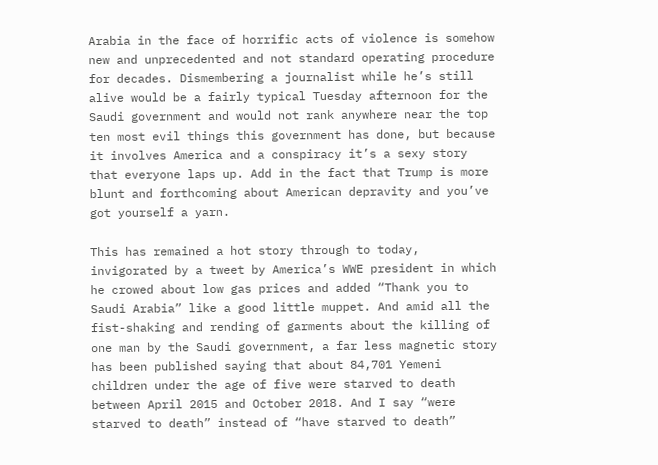Arabia in the face of horrific acts of violence is somehow new and unprecedented and not standard operating procedure for decades. Dismembering a journalist while he’s still alive would be a fairly typical Tuesday afternoon for the Saudi government and would not rank anywhere near the top ten most evil things this government has done, but because it involves America and a conspiracy it’s a sexy story that everyone laps up. Add in the fact that Trump is more blunt and forthcoming about American depravity and you’ve got yourself a yarn.

This has remained a hot story through to today, invigorated by a tweet by America’s WWE president in which he crowed about low gas prices and added “Thank you to Saudi Arabia” like a good little muppet. And amid all the fist-shaking and rending of garments about the killing of one man by the Saudi government, a far less magnetic story has been published saying that about 84,701 Yemeni children under the age of five were starved to death between April 2015 and October 2018. And I say “were starved to death” instead of “have starved to death”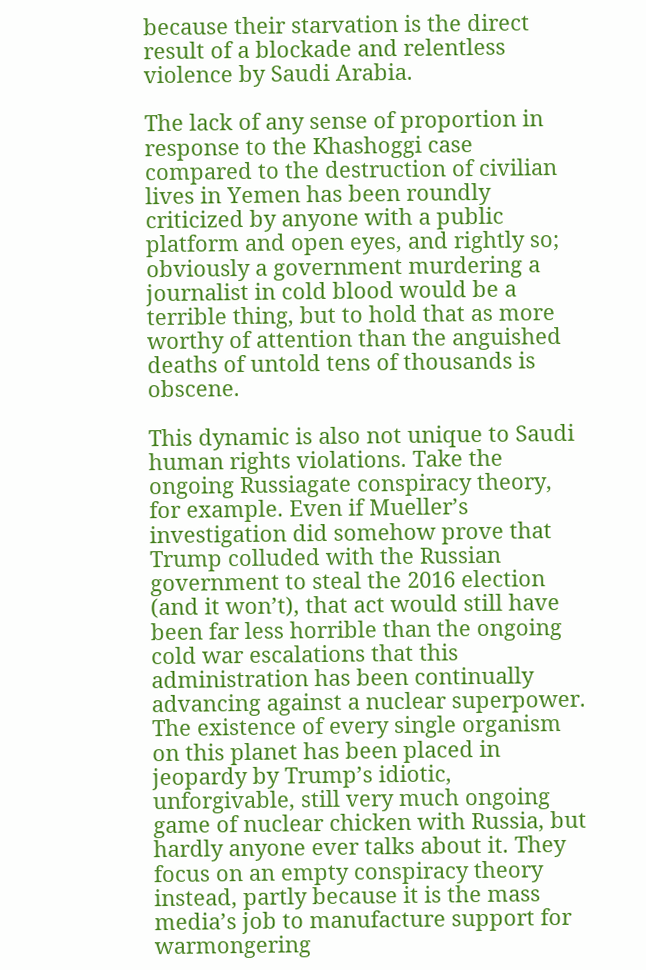because their starvation is the direct result of a blockade and relentless violence by Saudi Arabia.

The lack of any sense of proportion in response to the Khashoggi case compared to the destruction of civilian lives in Yemen has been roundly criticized by anyone with a public platform and open eyes, and rightly so; obviously a government murdering a journalist in cold blood would be a terrible thing, but to hold that as more worthy of attention than the anguished deaths of untold tens of thousands is obscene.

This dynamic is also not unique to Saudi human rights violations. Take the ongoing Russiagate conspiracy theory, for example. Even if Mueller’s investigation did somehow prove that Trump colluded with the Russian government to steal the 2016 election (and it won’t), that act would still have been far less horrible than the ongoing cold war escalations that this administration has been continually advancing against a nuclear superpower. The existence of every single organism on this planet has been placed in jeopardy by Trump’s idiotic, unforgivable, still very much ongoing game of nuclear chicken with Russia, but hardly anyone ever talks about it. They focus on an empty conspiracy theory instead, partly because it is the mass media’s job to manufacture support for warmongering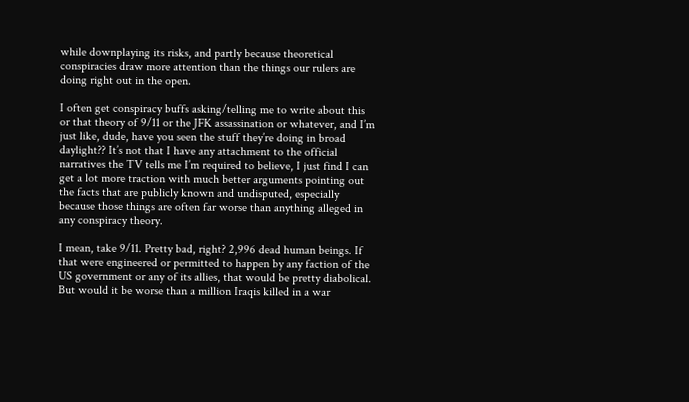while downplaying its risks, and partly because theoretical conspiracies draw more attention than the things our rulers are doing right out in the open.

I often get conspiracy buffs asking/telling me to write about this or that theory of 9/11 or the JFK assassination or whatever, and I’m just like, dude, have you seen the stuff they’re doing in broad daylight?? It’s not that I have any attachment to the official narratives the TV tells me I’m required to believe, I just find I can get a lot more traction with much better arguments pointing out the facts that are publicly known and undisputed, especially because those things are often far worse than anything alleged in any conspiracy theory.

I mean, take 9/11. Pretty bad, right? 2,996 dead human beings. If that were engineered or permitted to happen by any faction of the US government or any of its allies, that would be pretty diabolical. But would it be worse than a million Iraqis killed in a war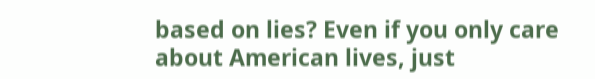based on lies? Even if you only care about American lives, just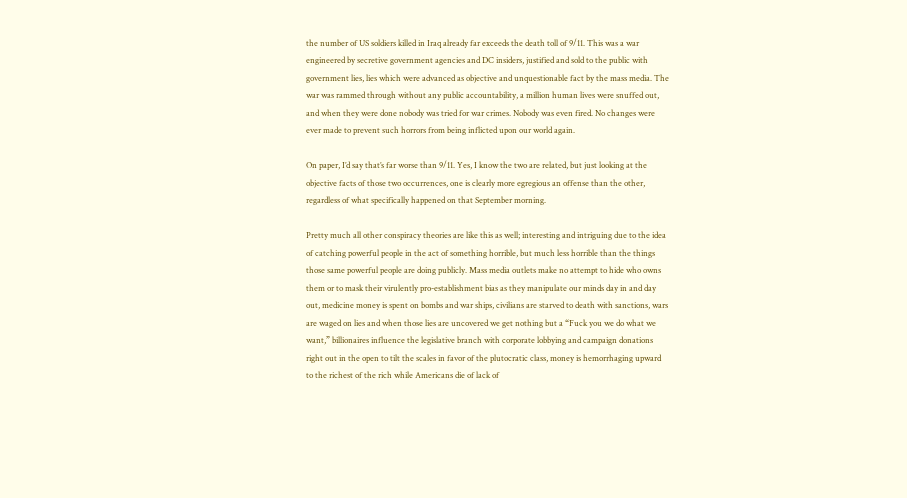the number of US soldiers killed in Iraq already far exceeds the death toll of 9/11. This was a war engineered by secretive government agencies and DC insiders, justified and sold to the public with government lies, lies which were advanced as objective and unquestionable fact by the mass media. The war was rammed through without any public accountability, a million human lives were snuffed out, and when they were done nobody was tried for war crimes. Nobody was even fired. No changes were ever made to prevent such horrors from being inflicted upon our world again.

On paper, I’d say that’s far worse than 9/11. Yes, I know the two are related, but just looking at the objective facts of those two occurrences, one is clearly more egregious an offense than the other, regardless of what specifically happened on that September morning.

Pretty much all other conspiracy theories are like this as well; interesting and intriguing due to the idea of catching powerful people in the act of something horrible, but much less horrible than the things those same powerful people are doing publicly. Mass media outlets make no attempt to hide who owns them or to mask their virulently pro-establishment bias as they manipulate our minds day in and day out, medicine money is spent on bombs and war ships, civilians are starved to death with sanctions, wars are waged on lies and when those lies are uncovered we get nothing but a “Fuck you we do what we want,” billionaires influence the legislative branch with corporate lobbying and campaign donations right out in the open to tilt the scales in favor of the plutocratic class, money is hemorrhaging upward to the richest of the rich while Americans die of lack of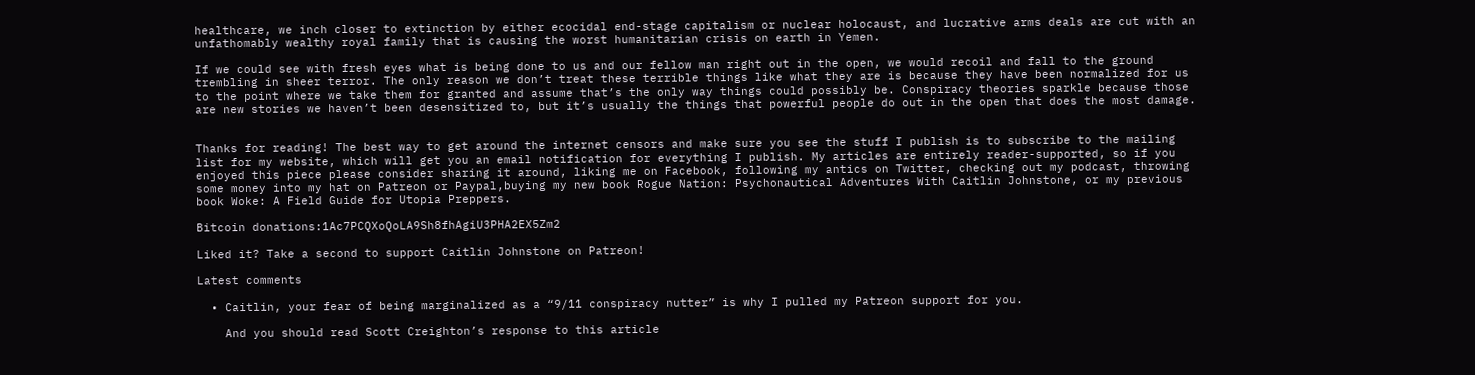healthcare, we inch closer to extinction by either ecocidal end-stage capitalism or nuclear holocaust, and lucrative arms deals are cut with an unfathomably wealthy royal family that is causing the worst humanitarian crisis on earth in Yemen.

If we could see with fresh eyes what is being done to us and our fellow man right out in the open, we would recoil and fall to the ground trembling in sheer terror. The only reason we don’t treat these terrible things like what they are is because they have been normalized for us to the point where we take them for granted and assume that’s the only way things could possibly be. Conspiracy theories sparkle because those are new stories we haven’t been desensitized to, but it’s usually the things that powerful people do out in the open that does the most damage.


Thanks for reading! The best way to get around the internet censors and make sure you see the stuff I publish is to subscribe to the mailing list for my website, which will get you an email notification for everything I publish. My articles are entirely reader-supported, so if you enjoyed this piece please consider sharing it around, liking me on Facebook, following my antics on Twitter, checking out my podcast, throwing some money into my hat on Patreon or Paypal,buying my new book Rogue Nation: Psychonautical Adventures With Caitlin Johnstone, or my previous book Woke: A Field Guide for Utopia Preppers.

Bitcoin donations:1Ac7PCQXoQoLA9Sh8fhAgiU3PHA2EX5Zm2

Liked it? Take a second to support Caitlin Johnstone on Patreon!

Latest comments

  • Caitlin, your fear of being marginalized as a “9/11 conspiracy nutter” is why I pulled my Patreon support for you.

    And you should read Scott Creighton’s response to this article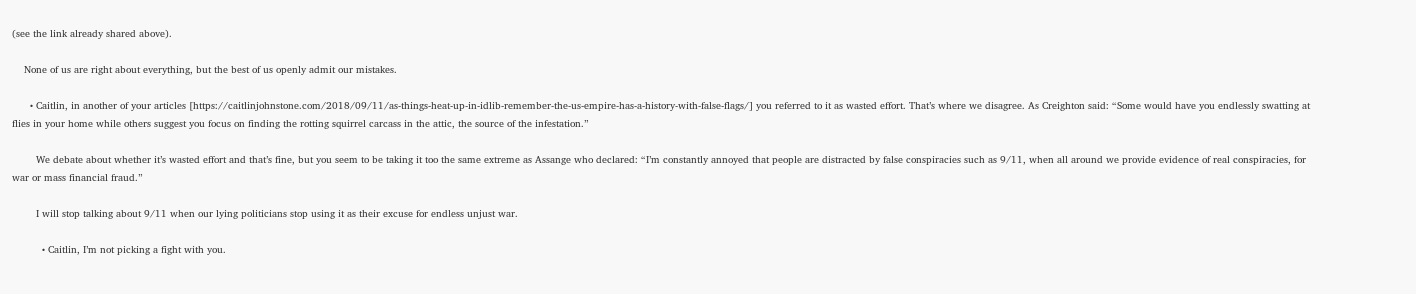(see the link already shared above).

    None of us are right about everything, but the best of us openly admit our mistakes.

      • Caitlin, in another of your articles [https://caitlinjohnstone.com/2018/09/11/as-things-heat-up-in-idlib-remember-the-us-empire-has-a-history-with-false-flags/] you referred to it as wasted effort. That’s where we disagree. As Creighton said: “Some would have you endlessly swatting at flies in your home while others suggest you focus on finding the rotting squirrel carcass in the attic, the source of the infestation.”

        We debate about whether it’s wasted effort and that’s fine, but you seem to be taking it too the same extreme as Assange who declared: “I’m constantly annoyed that people are distracted by false conspiracies such as 9/11, when all around we provide evidence of real conspiracies, for war or mass financial fraud.”

        I will stop talking about 9/11 when our lying politicians stop using it as their excuse for endless unjust war.

          • Caitlin, I’m not picking a fight with you.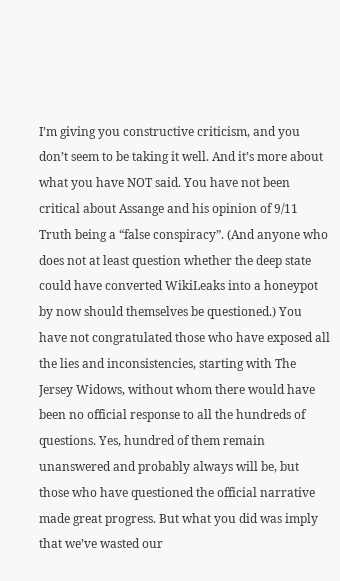I’m giving you constructive criticism, and you don’t seem to be taking it well. And it’s more about what you have NOT said. You have not been critical about Assange and his opinion of 9/11 Truth being a “false conspiracy”. (And anyone who does not at least question whether the deep state could have converted WikiLeaks into a honeypot by now should themselves be questioned.) You have not congratulated those who have exposed all the lies and inconsistencies, starting with The Jersey Widows, without whom there would have been no official response to all the hundreds of questions. Yes, hundred of them remain unanswered and probably always will be, but those who have questioned the official narrative made great progress. But what you did was imply that we’ve wasted our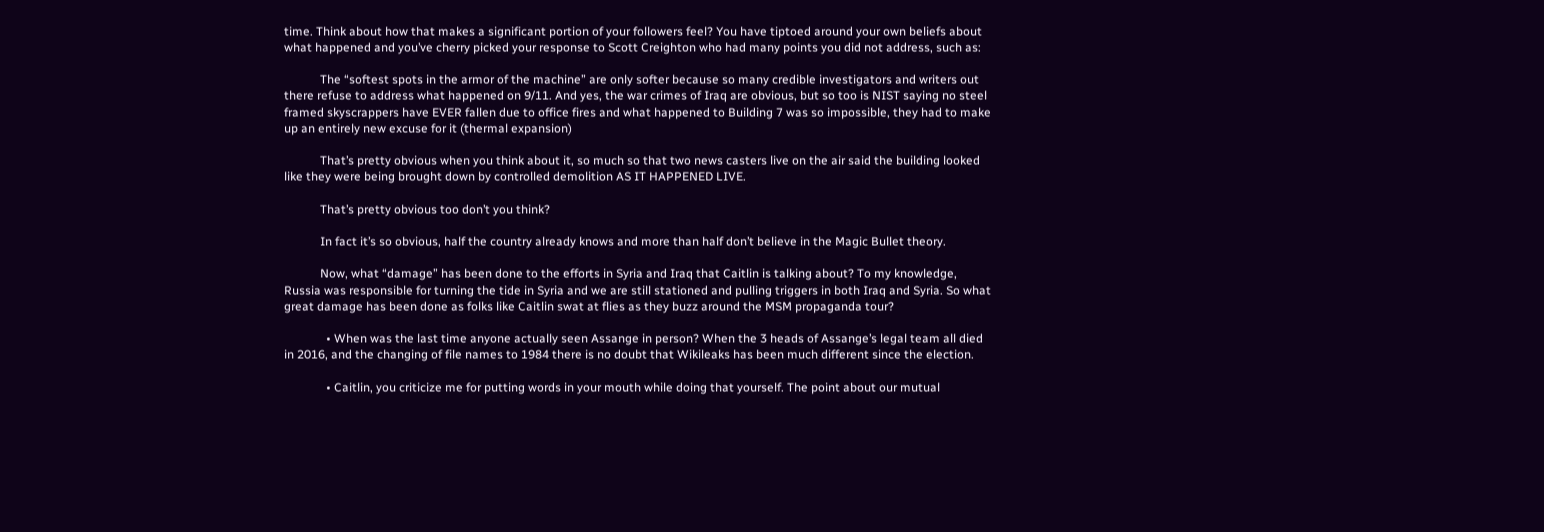time. Think about how that makes a significant portion of your followers feel? You have tiptoed around your own beliefs about what happened and you’ve cherry picked your response to Scott Creighton who had many points you did not address, such as:

            The “softest spots in the armor of the machine” are only softer because so many credible investigators and writers out there refuse to address what happened on 9/11. And yes, the war crimes of Iraq are obvious, but so too is NIST saying no steel framed skyscrappers have EVER fallen due to office fires and what happened to Building 7 was so impossible, they had to make up an entirely new excuse for it (thermal expansion)

            That’s pretty obvious when you think about it, so much so that two news casters live on the air said the building looked like they were being brought down by controlled demolition AS IT HAPPENED LIVE.

            That’s pretty obvious too don’t you think?

            In fact it’s so obvious, half the country already knows and more than half don’t believe in the Magic Bullet theory.

            Now, what “damage” has been done to the efforts in Syria and Iraq that Caitlin is talking about? To my knowledge, Russia was responsible for turning the tide in Syria and we are still stationed and pulling triggers in both Iraq and Syria. So what great damage has been done as folks like Caitlin swat at flies as they buzz around the MSM propaganda tour?

              • When was the last time anyone actually seen Assange in person? When the 3 heads of Assange’s legal team all died in 2016, and the changing of file names to 1984 there is no doubt that Wikileaks has been much different since the election.

              • Caitlin, you criticize me for putting words in your mouth while doing that yourself. The point about our mutual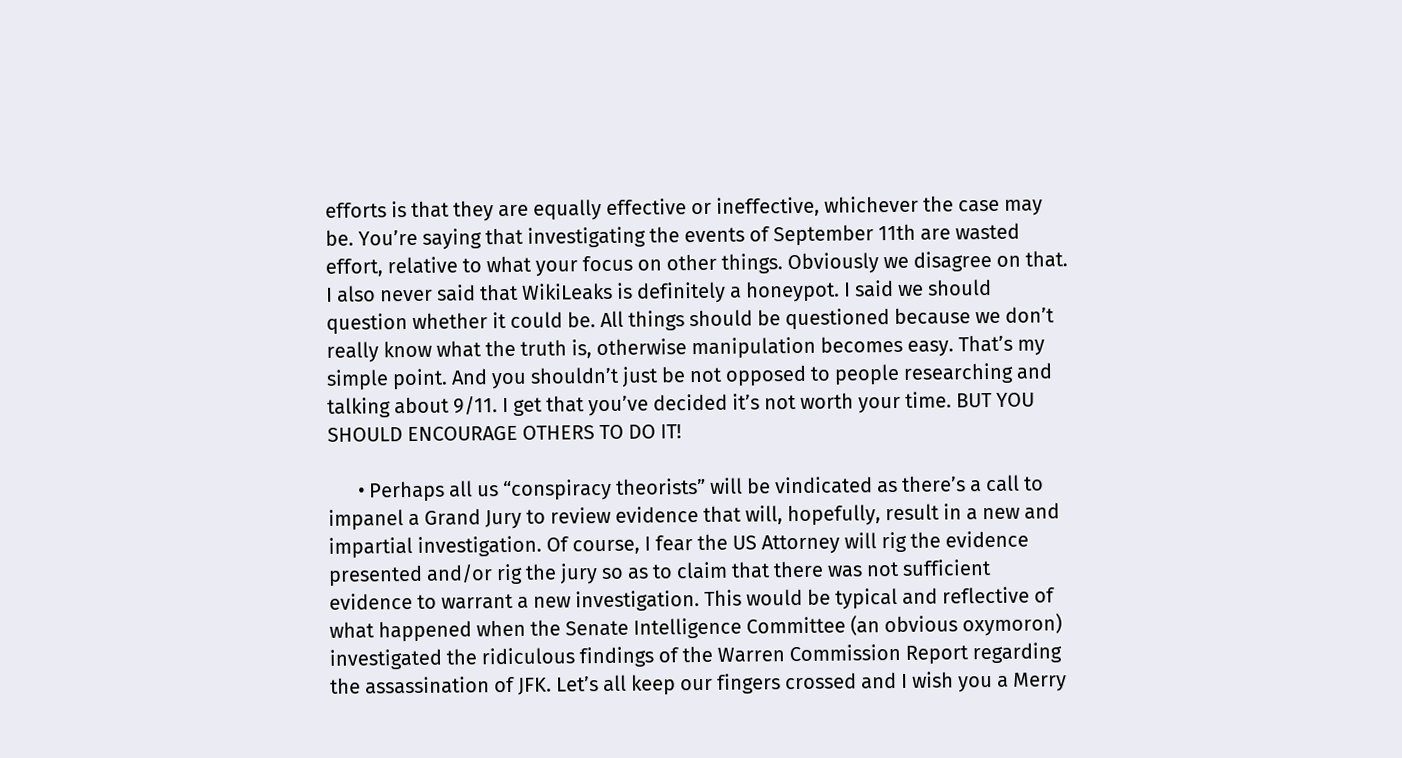efforts is that they are equally effective or ineffective, whichever the case may be. You’re saying that investigating the events of September 11th are wasted effort, relative to what your focus on other things. Obviously we disagree on that. I also never said that WikiLeaks is definitely a honeypot. I said we should question whether it could be. All things should be questioned because we don’t really know what the truth is, otherwise manipulation becomes easy. That’s my simple point. And you shouldn’t just be not opposed to people researching and talking about 9/11. I get that you’ve decided it’s not worth your time. BUT YOU SHOULD ENCOURAGE OTHERS TO DO IT!

      • Perhaps all us “conspiracy theorists” will be vindicated as there’s a call to impanel a Grand Jury to review evidence that will, hopefully, result in a new and impartial investigation. Of course, I fear the US Attorney will rig the evidence presented and/or rig the jury so as to claim that there was not sufficient evidence to warrant a new investigation. This would be typical and reflective of what happened when the Senate Intelligence Committee (an obvious oxymoron) investigated the ridiculous findings of the Warren Commission Report regarding the assassination of JFK. Let’s all keep our fingers crossed and I wish you a Merry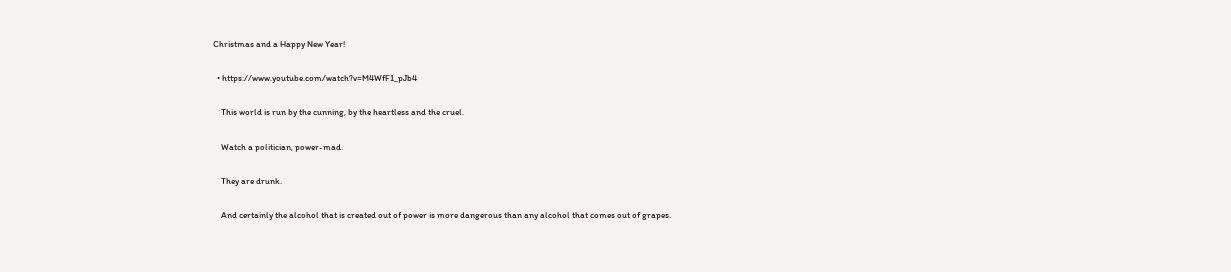Christmas and a Happy New Year!

  • https://www.youtube.com/watch?v=M4WfF1_pJb4

    This world is run by the cunning, by the heartless and the cruel.

    Watch a politician, power-mad.

    They are drunk.

    And certainly the alcohol that is created out of power is more dangerous than any alcohol that comes out of grapes.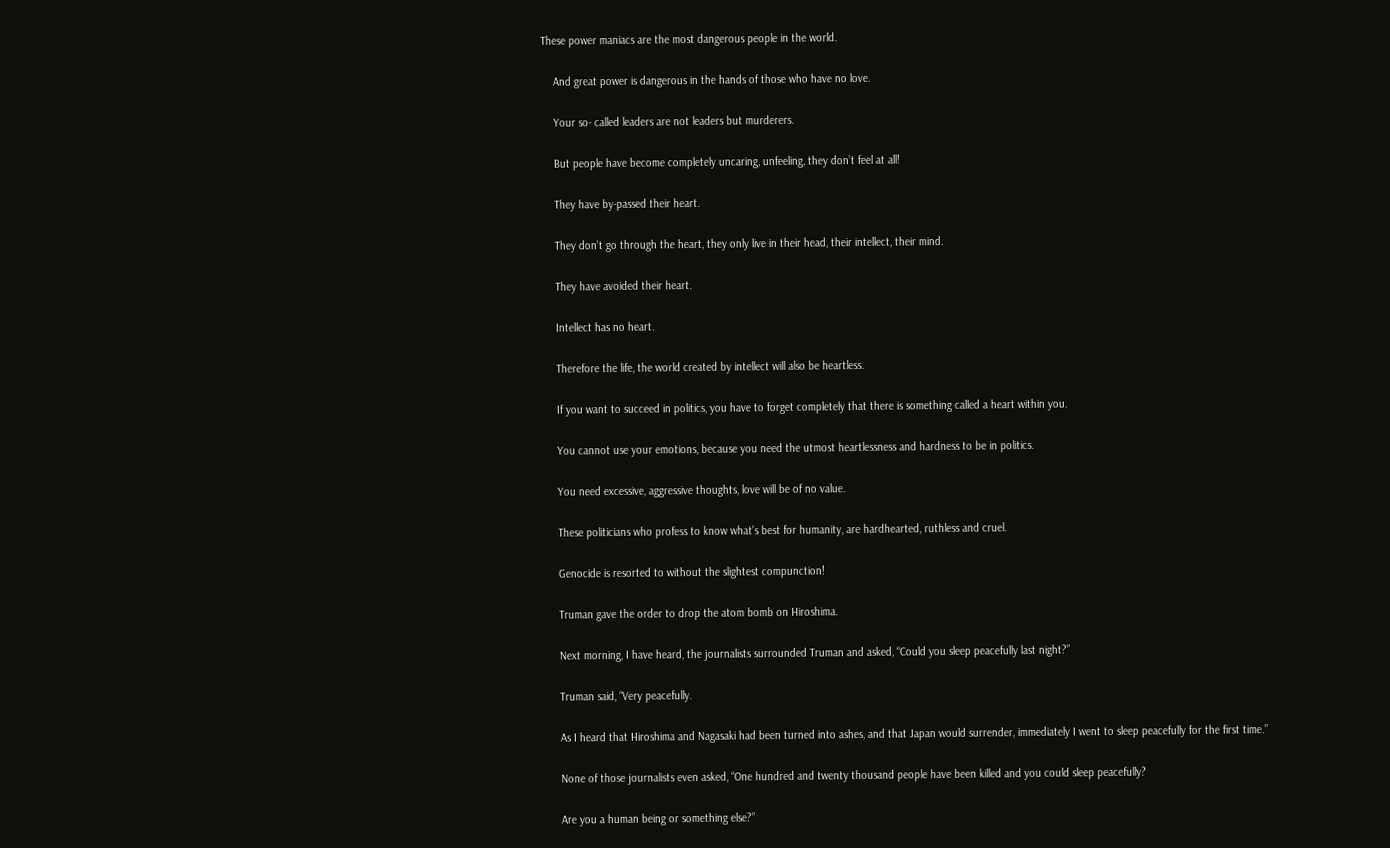These power maniacs are the most dangerous people in the world.

    And great power is dangerous in the hands of those who have no love.

    Your so- called leaders are not leaders but murderers.

    But people have become completely uncaring, unfeeling, they don’t feel at all!

    They have by-passed their heart.

    They don’t go through the heart, they only live in their head, their intellect, their mind.

    They have avoided their heart.

    Intellect has no heart.

    Therefore the life, the world created by intellect will also be heartless.

    If you want to succeed in politics, you have to forget completely that there is something called a heart within you.

    You cannot use your emotions, because you need the utmost heartlessness and hardness to be in politics.

    You need excessive, aggressive thoughts, love will be of no value.

    These politicians who profess to know what’s best for humanity, are hardhearted, ruthless and cruel.

    Genocide is resorted to without the slightest compunction!

    Truman gave the order to drop the atom bomb on Hiroshima.

    Next morning, I have heard, the journalists surrounded Truman and asked, “Could you sleep peacefully last night?”

    Truman said, “Very peacefully.

    As I heard that Hiroshima and Nagasaki had been turned into ashes, and that Japan would surrender, immediately I went to sleep peacefully for the first time.”

    None of those journalists even asked, “One hundred and twenty thousand people have been killed and you could sleep peacefully?

    Are you a human being or something else?”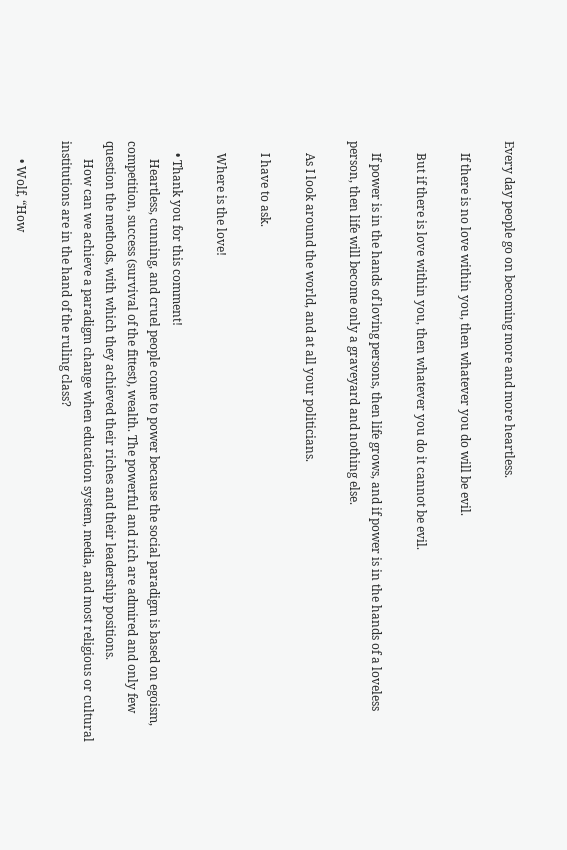Every day people go on becoming more and more heartless.

    If there is no love within you, then whatever you do will be evil.

    But if there is love within you, then whatever you do it cannot be evil.

    If power is in the hands of loving persons, then life grows, and if power is in the hands of a loveless person, then life will become only a graveyard and nothing else.

    As I look around the world, and at all your politicians.

    I have to ask.

    Where is the love!

    • Thank you for this comment!
      Heartless, cunning, and cruel people come to power because the social paradigm is based on egoism, competition, success (survival of the fittest), wealth. The powerful and rich are admired and only few question the methods, with which they achieved their riches and their leadership positions.
      How can we achieve a paradigm change when education system, media, and most religious or cultural institutions are in the hand of the ruling class?

      • Wolf, “How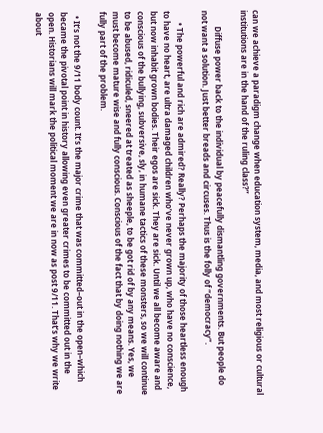can we achieve a paradigm change when education system, media, and most religious or cultural institutions are in the hand of the ruling class?”

        Diffuse power back to the individual by peacefully dismantling governments. But people do not want a solution. Just better breads and circuses. Thus is the folly of “democracy”.

      • The powerful and rich are admired? Really? Perhaps the majority of those heartless enough to have no heart, are ultra damaged children who’ve never grown up, who have no conscience, but now inhabit grown bodies. Their egos are sick. They are sick. Until we all become aware and conscious of the bullying, subversive, sly, in humane tactics of these monsters, so we will continue to be abused, ridiculed, sneered at treated as sheeple, to be got rid of by any means. Yes, we must become mature wise and fully conscious. Conscious of the fact that by doing nothing we are fully part of the problem.

  • It’s not the 9/11 body count. It’s the major crime that was committed–out in the open–which became the pivotal point in history allowing even greater crimes to be committed out in the open. Historians will mark the political moment we are in now as post 9/11. That’s why we write about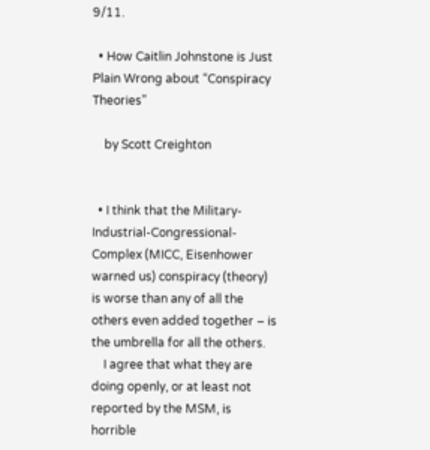9/11.

  • How Caitlin Johnstone is Just Plain Wrong about “Conspiracy Theories”

    by Scott Creighton


  • I think that the Military-Industrial-Congressional-Complex (MICC, Eisenhower warned us) conspiracy (theory) is worse than any of all the others even added together – is the umbrella for all the others.
    I agree that what they are doing openly, or at least not reported by the MSM, is horrible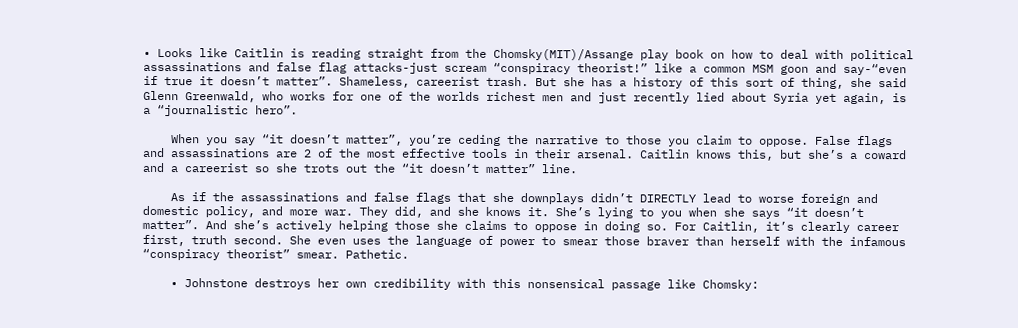• Looks like Caitlin is reading straight from the Chomsky(MIT)/Assange play book on how to deal with political assassinations and false flag attacks-just scream “conspiracy theorist!” like a common MSM goon and say-“even if true it doesn’t matter”. Shameless, careerist trash. But she has a history of this sort of thing, she said Glenn Greenwald, who works for one of the worlds richest men and just recently lied about Syria yet again, is a “journalistic hero”.

    When you say “it doesn’t matter”, you’re ceding the narrative to those you claim to oppose. False flags and assassinations are 2 of the most effective tools in their arsenal. Caitlin knows this, but she’s a coward and a careerist so she trots out the “it doesn’t matter” line.

    As if the assassinations and false flags that she downplays didn’t DIRECTLY lead to worse foreign and domestic policy, and more war. They did, and she knows it. She’s lying to you when she says “it doesn’t matter”. And she’s actively helping those she claims to oppose in doing so. For Caitlin, it’s clearly career first, truth second. She even uses the language of power to smear those braver than herself with the infamous “conspiracy theorist” smear. Pathetic.

    • Johnstone destroys her own credibility with this nonsensical passage like Chomsky: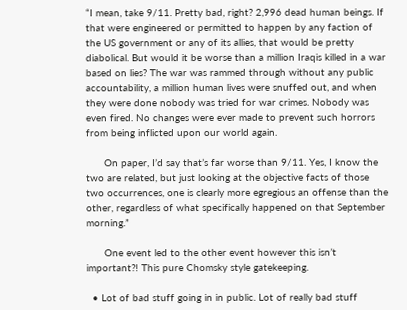“I mean, take 9/11. Pretty bad, right? 2,996 dead human beings. If that were engineered or permitted to happen by any faction of the US government or any of its allies, that would be pretty diabolical. But would it be worse than a million Iraqis killed in a war based on lies? The war was rammed through without any public accountability, a million human lives were snuffed out, and when they were done nobody was tried for war crimes. Nobody was even fired. No changes were ever made to prevent such horrors from being inflicted upon our world again.

      On paper, I’d say that’s far worse than 9/11. Yes, I know the two are related, but just looking at the objective facts of those two occurrences, one is clearly more egregious an offense than the other, regardless of what specifically happened on that September morning.”

      One event led to the other event however this isn’t important?! This pure Chomsky style gatekeeping.

  • Lot of bad stuff going in in public. Lot of really bad stuff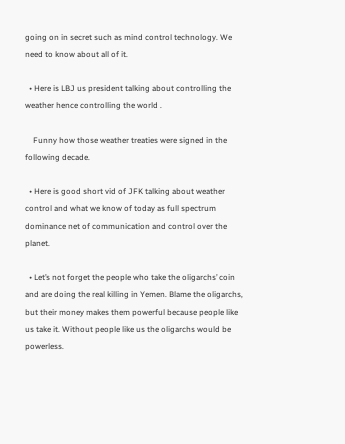going on in secret such as mind control technology. We need to know about all of it.

  • Here is LBJ us president talking about controlling the weather hence controlling the world .

    Funny how those weather treaties were signed in the following decade.

  • Here is good short vid of JFK talking about weather control and what we know of today as full spectrum dominance net of communication and control over the planet.

  • Let’s not forget the people who take the oligarchs’ coin and are doing the real killing in Yemen. Blame the oligarchs, but their money makes them powerful because people like us take it. Without people like us the oligarchs would be powerless.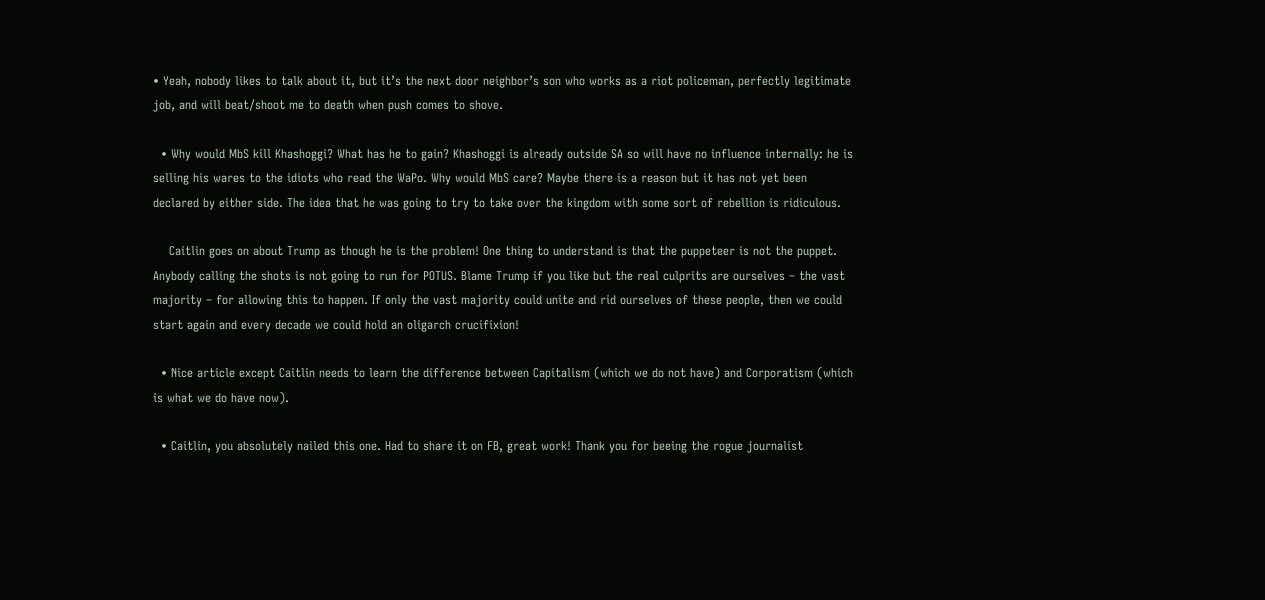• Yeah, nobody likes to talk about it, but it’s the next door neighbor’s son who works as a riot policeman, perfectly legitimate job, and will beat/shoot me to death when push comes to shove.

  • Why would MbS kill Khashoggi? What has he to gain? Khashoggi is already outside SA so will have no influence internally: he is selling his wares to the idiots who read the WaPo. Why would MbS care? Maybe there is a reason but it has not yet been declared by either side. The idea that he was going to try to take over the kingdom with some sort of rebellion is ridiculous.

    Caitlin goes on about Trump as though he is the problem! One thing to understand is that the puppeteer is not the puppet. Anybody calling the shots is not going to run for POTUS. Blame Trump if you like but the real culprits are ourselves – the vast majority – for allowing this to happen. If only the vast majority could unite and rid ourselves of these people, then we could start again and every decade we could hold an oligarch crucifixion!

  • Nice article except Caitlin needs to learn the difference between Capitalism (which we do not have) and Corporatism (which is what we do have now).

  • Caitlin, you absolutely nailed this one. Had to share it on FB, great work! Thank you for beeing the rogue journalist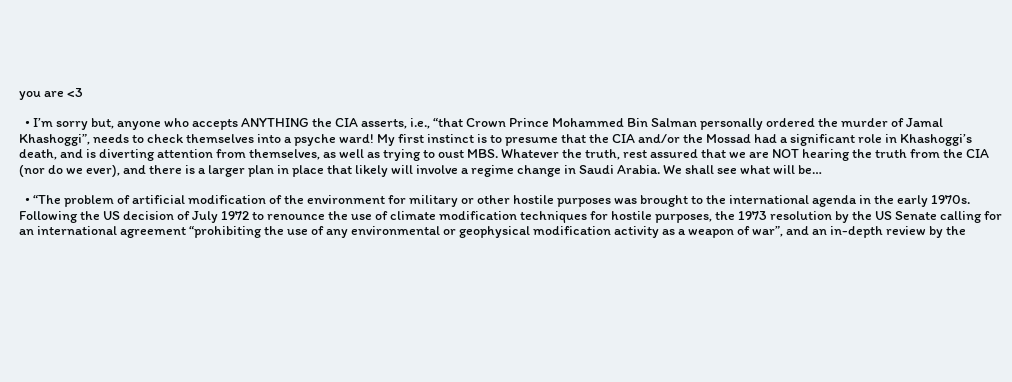you are <3

  • I’m sorry but, anyone who accepts ANYTHING the CIA asserts, i.e., “that Crown Prince Mohammed Bin Salman personally ordered the murder of Jamal Khashoggi”, needs to check themselves into a psyche ward! My first instinct is to presume that the CIA and/or the Mossad had a significant role in Khashoggi’s death, and is diverting attention from themselves, as well as trying to oust MBS. Whatever the truth, rest assured that we are NOT hearing the truth from the CIA (nor do we ever), and there is a larger plan in place that likely will involve a regime change in Saudi Arabia. We shall see what will be…

  • “The problem of artificial modification of the environment for military or other hostile purposes was brought to the international agenda in the early 1970s. Following the US decision of July 1972 to renounce the use of climate modification techniques for hostile purposes, the 1973 resolution by the US Senate calling for an international agreement “prohibiting the use of any environmental or geophysical modification activity as a weapon of war”, and an in-depth review by the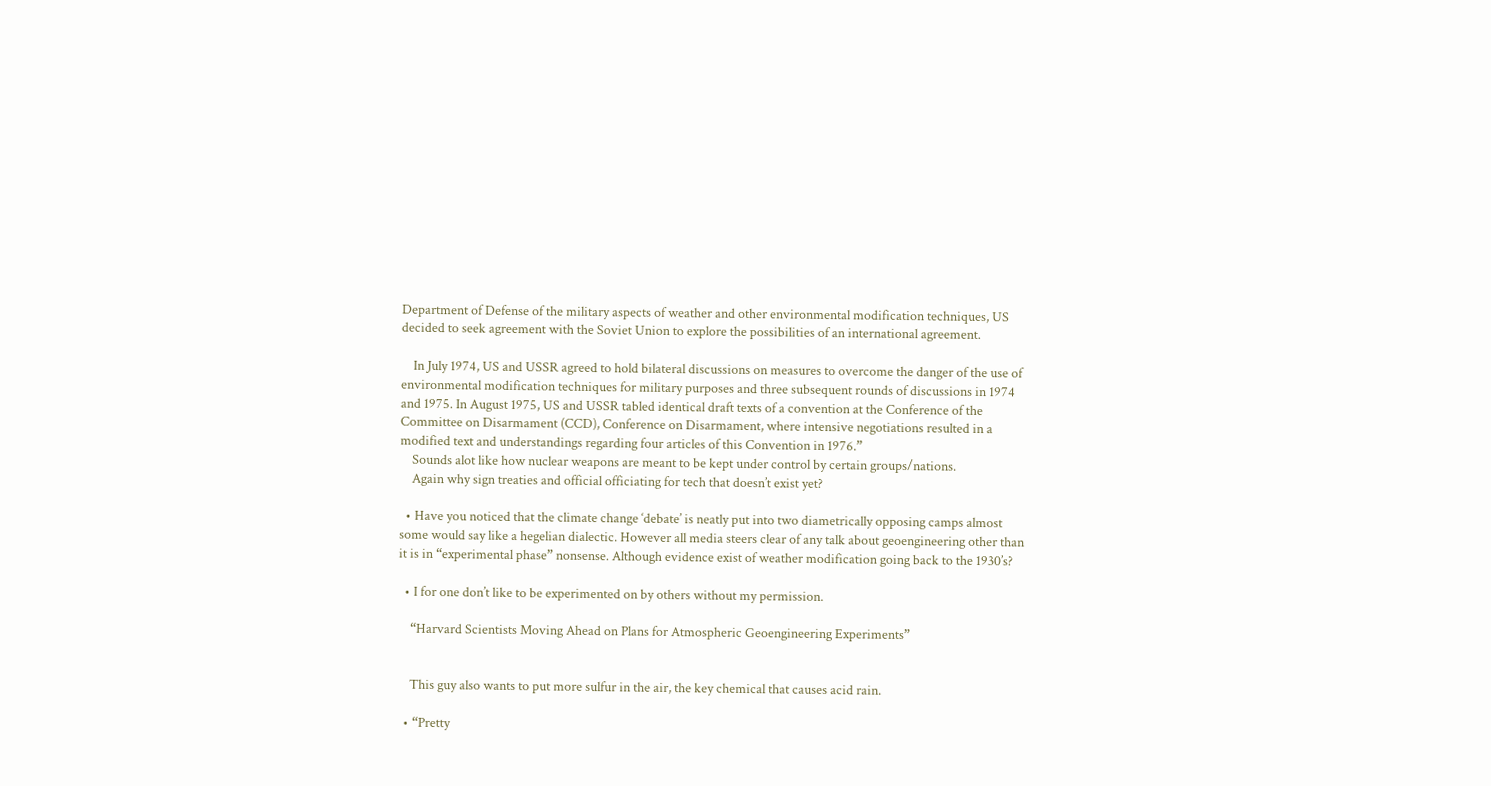Department of Defense of the military aspects of weather and other environmental modification techniques, US decided to seek agreement with the Soviet Union to explore the possibilities of an international agreement.

    In July 1974, US and USSR agreed to hold bilateral discussions on measures to overcome the danger of the use of environmental modification techniques for military purposes and three subsequent rounds of discussions in 1974 and 1975. In August 1975, US and USSR tabled identical draft texts of a convention at the Conference of the Committee on Disarmament (CCD), Conference on Disarmament, where intensive negotiations resulted in a modified text and understandings regarding four articles of this Convention in 1976.”
    Sounds alot like how nuclear weapons are meant to be kept under control by certain groups/nations.
    Again why sign treaties and official officiating for tech that doesn’t exist yet?

  • Have you noticed that the climate change ‘debate’ is neatly put into two diametrically opposing camps almost some would say like a hegelian dialectic. However all media steers clear of any talk about geoengineering other than it is in “experimental phase” nonsense. Although evidence exist of weather modification going back to the 1930’s?

  • I for one don’t like to be experimented on by others without my permission.

    “Harvard Scientists Moving Ahead on Plans for Atmospheric Geoengineering Experiments”


    This guy also wants to put more sulfur in the air, the key chemical that causes acid rain.

  • “Pretty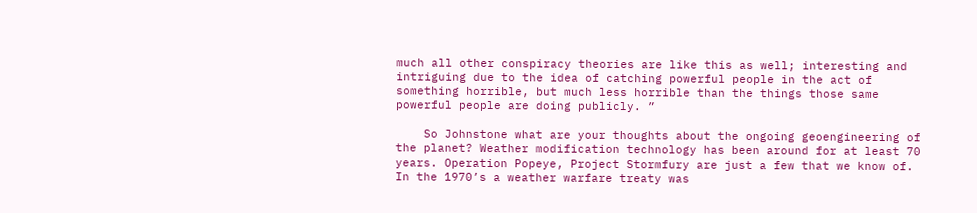much all other conspiracy theories are like this as well; interesting and intriguing due to the idea of catching powerful people in the act of something horrible, but much less horrible than the things those same powerful people are doing publicly. ”

    So Johnstone what are your thoughts about the ongoing geoengineering of the planet? Weather modification technology has been around for at least 70 years. Operation Popeye, Project Stormfury are just a few that we know of. In the 1970’s a weather warfare treaty was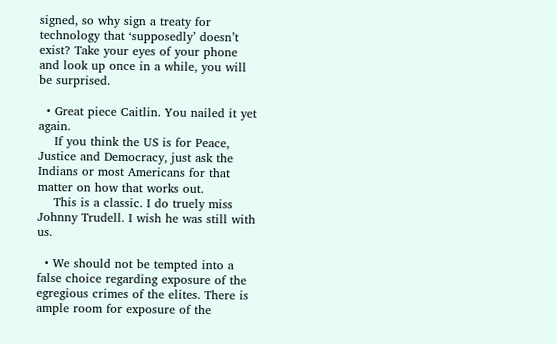signed, so why sign a treaty for technology that ‘supposedly’ doesn’t exist? Take your eyes of your phone and look up once in a while, you will be surprised.

  • Great piece Caitlin. You nailed it yet again.
    If you think the US is for Peace, Justice and Democracy, just ask the Indians or most Americans for that matter on how that works out.
    This is a classic. I do truely miss Johnny Trudell. I wish he was still with us.

  • We should not be tempted into a false choice regarding exposure of the egregious crimes of the elites. There is ample room for exposure of the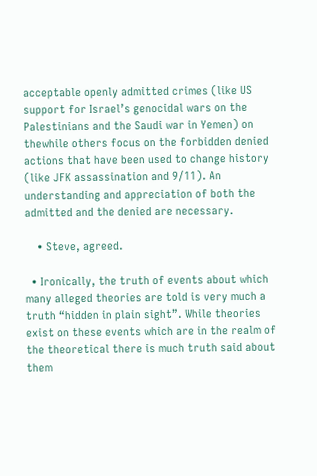acceptable openly admitted crimes (like US support for Israel’s genocidal wars on the Palestinians and the Saudi war in Yemen) on thewhile others focus on the forbidden denied actions that have been used to change history (like JFK assassination and 9/11). An understanding and appreciation of both the admitted and the denied are necessary.

    • Steve, agreed.

  • Ironically, the truth of events about which many alleged theories are told is very much a truth “hidden in plain sight”. While theories exist on these events which are in the realm of the theoretical there is much truth said about them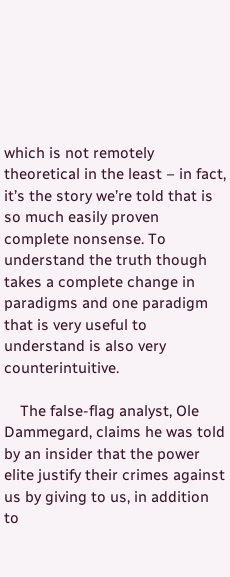which is not remotely theoretical in the least – in fact, it’s the story we’re told that is so much easily proven complete nonsense. To understand the truth though takes a complete change in paradigms and one paradigm that is very useful to understand is also very counterintuitive.

    The false-flag analyst, Ole Dammegard, claims he was told by an insider that the power elite justify their crimes against us by giving to us, in addition to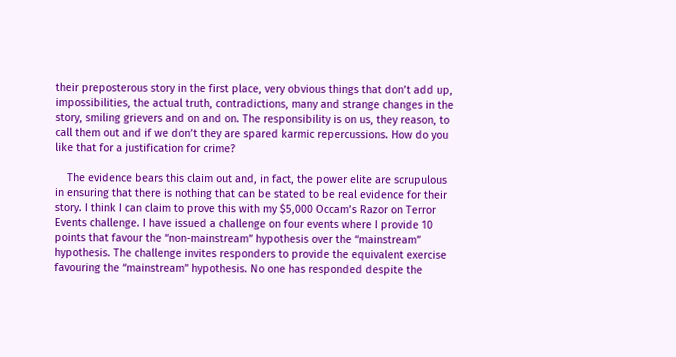their preposterous story in the first place, very obvious things that don’t add up, impossibilities, the actual truth, contradictions, many and strange changes in the story, smiling grievers and on and on. The responsibility is on us, they reason, to call them out and if we don’t they are spared karmic repercussions. How do you like that for a justification for crime?

    The evidence bears this claim out and, in fact, the power elite are scrupulous in ensuring that there is nothing that can be stated to be real evidence for their story. I think I can claim to prove this with my $5,000 Occam’s Razor on Terror Events challenge. I have issued a challenge on four events where I provide 10 points that favour the “non-mainstream” hypothesis over the “mainstream” hypothesis. The challenge invites responders to provide the equivalent exercise favouring the “mainstream” hypothesis. No one has responded despite the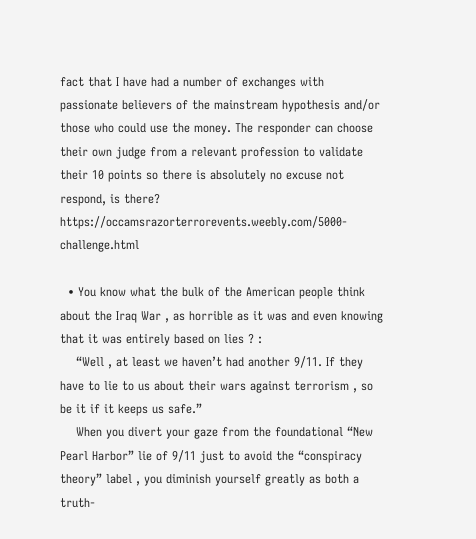fact that I have had a number of exchanges with passionate believers of the mainstream hypothesis and/or those who could use the money. The responder can choose their own judge from a relevant profession to validate their 10 points so there is absolutely no excuse not respond, is there? https://occamsrazorterrorevents.weebly.com/5000-challenge.html

  • You know what the bulk of the American people think about the Iraq War , as horrible as it was and even knowing that it was entirely based on lies ? :
    “Well , at least we haven’t had another 9/11. If they have to lie to us about their wars against terrorism , so be it if it keeps us safe.”
    When you divert your gaze from the foundational “New Pearl Harbor” lie of 9/11 just to avoid the “conspiracy theory” label , you diminish yourself greatly as both a truth-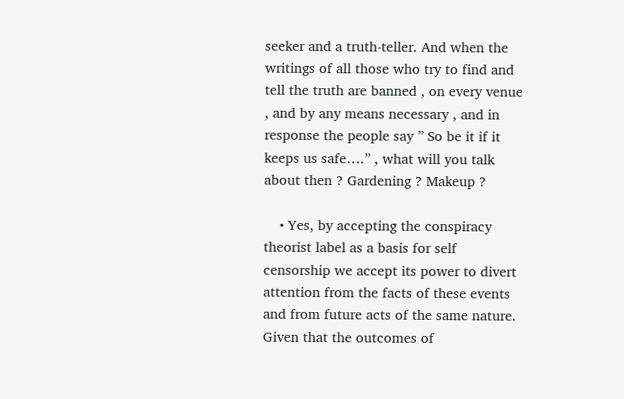seeker and a truth-teller. And when the writings of all those who try to find and tell the truth are banned , on every venue , and by any means necessary , and in response the people say ” So be it if it keeps us safe….” , what will you talk about then ? Gardening ? Makeup ?

    • Yes, by accepting the conspiracy theorist label as a basis for self censorship we accept its power to divert attention from the facts of these events and from future acts of the same nature. Given that the outcomes of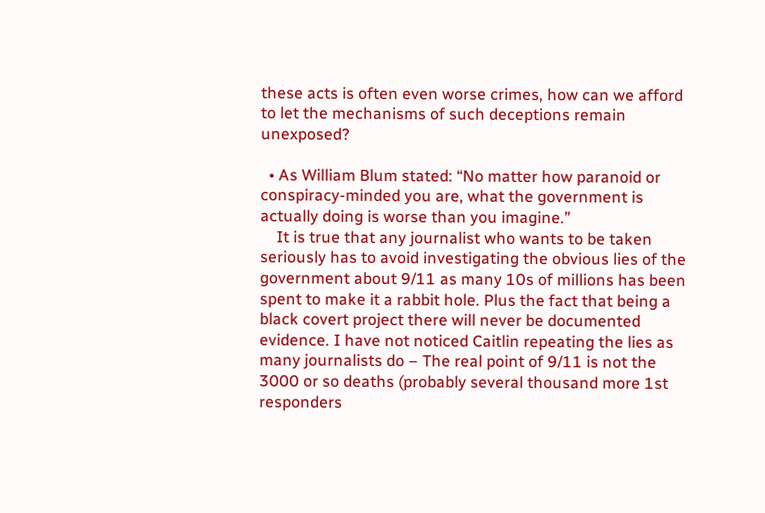these acts is often even worse crimes, how can we afford to let the mechanisms of such deceptions remain unexposed?

  • As William Blum stated: “No matter how paranoid or conspiracy-minded you are, what the government is actually doing is worse than you imagine.”
    It is true that any journalist who wants to be taken seriously has to avoid investigating the obvious lies of the government about 9/11 as many 10s of millions has been spent to make it a rabbit hole. Plus the fact that being a black covert project there will never be documented evidence. I have not noticed Caitlin repeating the lies as many journalists do – The real point of 9/11 is not the 3000 or so deaths (probably several thousand more 1st responders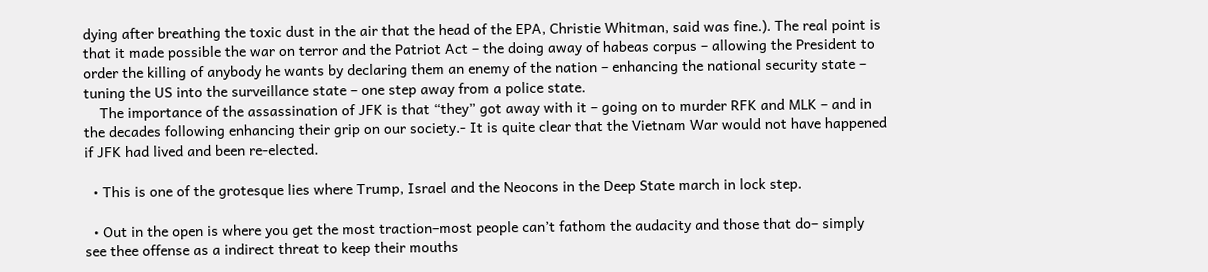dying after breathing the toxic dust in the air that the head of the EPA, Christie Whitman, said was fine.). The real point is that it made possible the war on terror and the Patriot Act – the doing away of habeas corpus – allowing the President to order the killing of anybody he wants by declaring them an enemy of the nation – enhancing the national security state – tuning the US into the surveillance state – one step away from a police state.
    The importance of the assassination of JFK is that “they” got away with it – going on to murder RFK and MLK – and in the decades following enhancing their grip on our society.- It is quite clear that the Vietnam War would not have happened if JFK had lived and been re-elected.

  • This is one of the grotesque lies where Trump, Israel and the Neocons in the Deep State march in lock step.

  • Out in the open is where you get the most traction–most people can’t fathom the audacity and those that do– simply see thee offense as a indirect threat to keep their mouths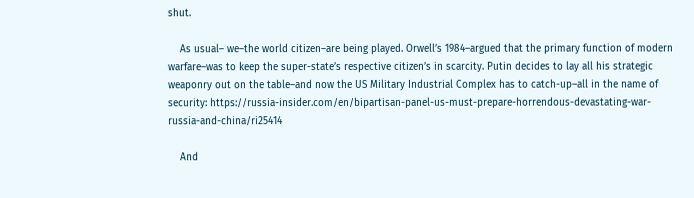shut.

    As usual– we–the world citizen–are being played. Orwell’s 1984–argued that the primary function of modern warfare–was to keep the super-state’s respective citizen’s in scarcity. Putin decides to lay all his strategic weaponry out on the table–and now the US Military Industrial Complex has to catch-up–all in the name of security: https://russia-insider.com/en/bipartisan-panel-us-must-prepare-horrendous-devastating-war-russia-and-china/ri25414

    And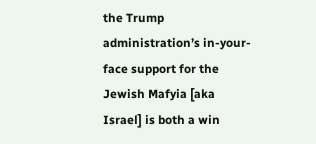the Trump administration’s in-your-face support for the Jewish Mafyia [aka Israel] is both a win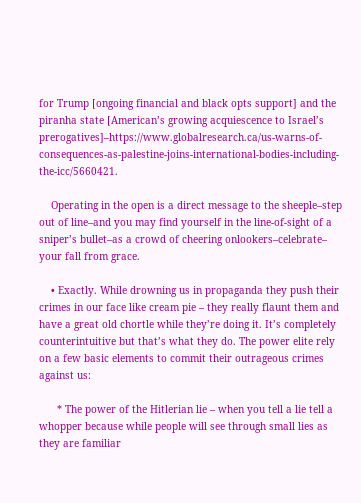for Trump [ongoing financial and black opts support] and the piranha state [American’s growing acquiescence to Israel’s prerogatives]–https://www.globalresearch.ca/us-warns-of-consequences-as-palestine-joins-international-bodies-including-the-icc/5660421.

    Operating in the open is a direct message to the sheeple–step out of line–and you may find yourself in the line-of-sight of a sniper’s bullet–as a crowd of cheering onlookers–celebrate– your fall from grace.

    • Exactly. While drowning us in propaganda they push their crimes in our face like cream pie – they really flaunt them and have a great old chortle while they’re doing it. It’s completely counterintuitive but that’s what they do. The power elite rely on a few basic elements to commit their outrageous crimes against us:

      * The power of the Hitlerian lie – when you tell a lie tell a whopper because while people will see through small lies as they are familiar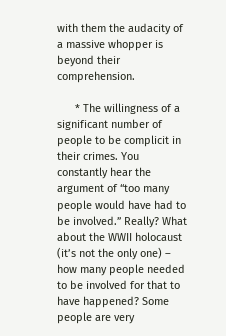with them the audacity of a massive whopper is beyond their comprehension.

      * The willingness of a significant number of people to be complicit in their crimes. You constantly hear the argument of “too many people would have had to be involved.” Really? What about the WWII holocaust (it’s not the only one) – how many people needed to be involved for that to have happened? Some people are very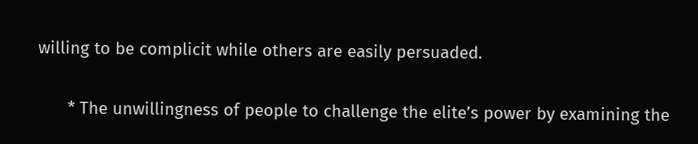willing to be complicit while others are easily persuaded.

      * The unwillingness of people to challenge the elite’s power by examining the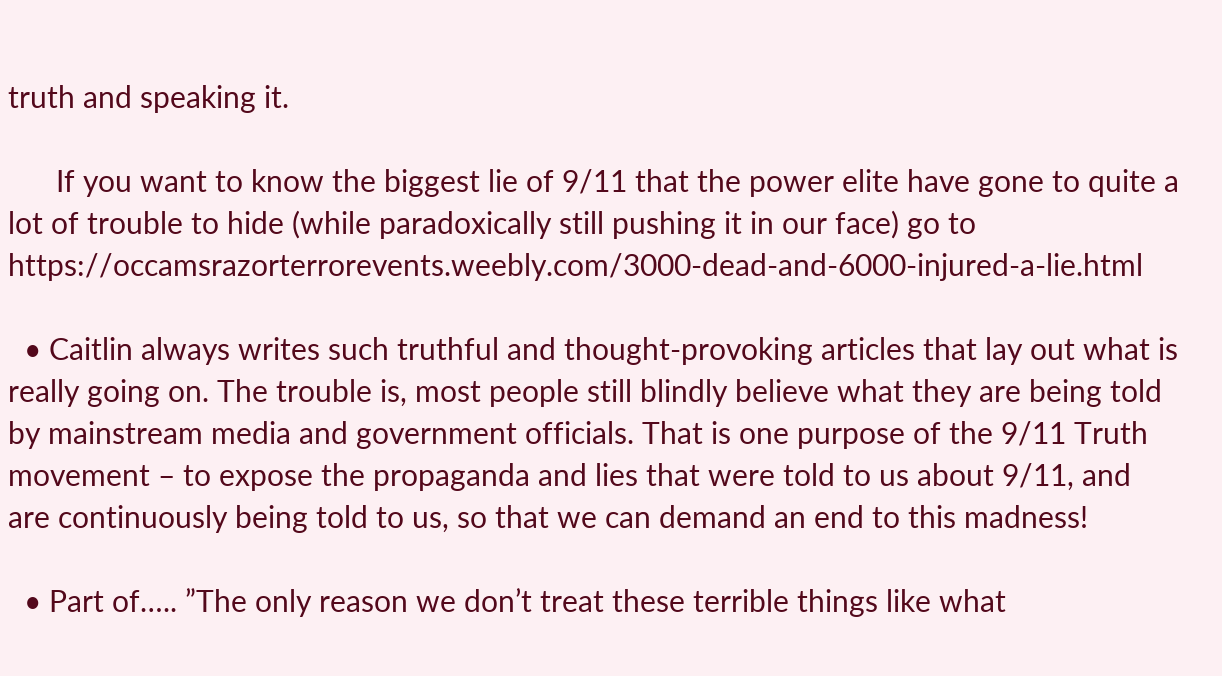truth and speaking it.

      If you want to know the biggest lie of 9/11 that the power elite have gone to quite a lot of trouble to hide (while paradoxically still pushing it in our face) go to https://occamsrazorterrorevents.weebly.com/3000-dead-and-6000-injured-a-lie.html

  • Caitlin always writes such truthful and thought-provoking articles that lay out what is really going on. The trouble is, most people still blindly believe what they are being told by mainstream media and government officials. That is one purpose of the 9/11 Truth movement – to expose the propaganda and lies that were told to us about 9/11, and are continuously being told to us, so that we can demand an end to this madness!

  • Part of….. ”The only reason we don’t treat these terrible things like what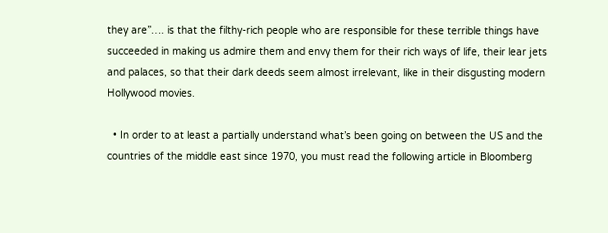they are”…. is that the filthy-rich people who are responsible for these terrible things have succeeded in making us admire them and envy them for their rich ways of life, their lear jets and palaces, so that their dark deeds seem almost irrelevant, like in their disgusting modern Hollywood movies.

  • In order to at least a partially understand what’s been going on between the US and the countries of the middle east since 1970, you must read the following article in Bloomberg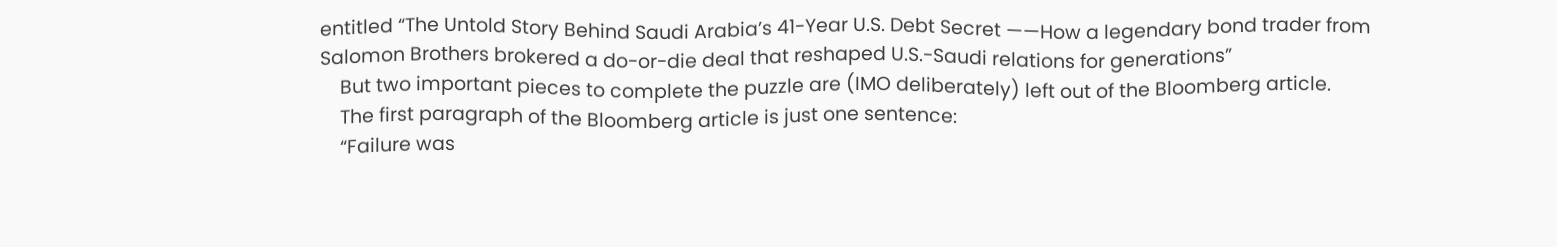entitled “The Untold Story Behind Saudi Arabia’s 41-Year U.S. Debt Secret ——How a legendary bond trader from Salomon Brothers brokered a do-or-die deal that reshaped U.S.-Saudi relations for generations”
    But two important pieces to complete the puzzle are (IMO deliberately) left out of the Bloomberg article.
    The first paragraph of the Bloomberg article is just one sentence:
    “Failure was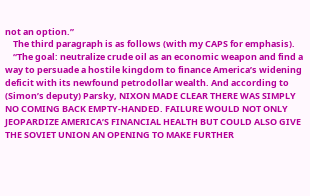not an option.”
    The third paragraph is as follows (with my CAPS for emphasis).
    “The goal: neutralize crude oil as an economic weapon and find a way to persuade a hostile kingdom to finance America’s widening deficit with its newfound petrodollar wealth. And according to (Simon’s deputy) Parsky, NIXON MADE CLEAR THERE WAS SIMPLY NO COMING BACK EMPTY-HANDED. FAILURE WOULD NOT ONLY JEOPARDIZE AMERICA’S FINANCIAL HEALTH BUT COULD ALSO GIVE THE SOVIET UNION AN OPENING TO MAKE FURTHER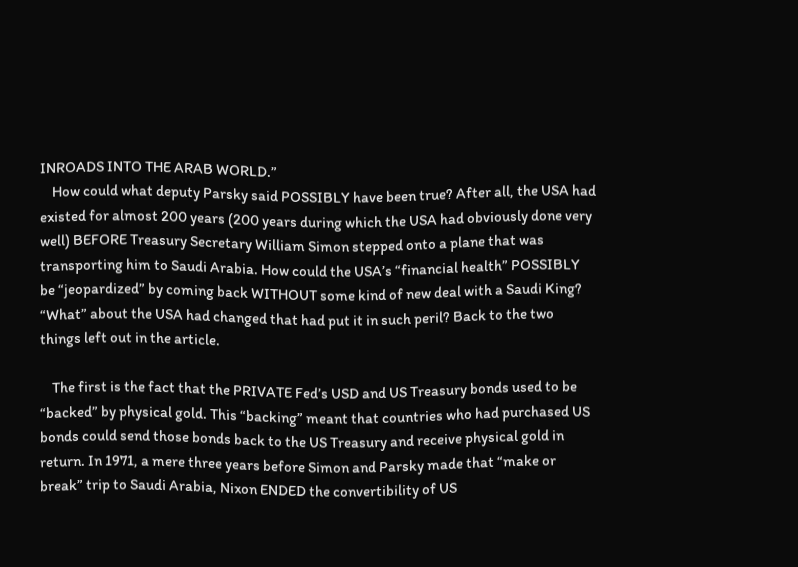INROADS INTO THE ARAB WORLD.”
    How could what deputy Parsky said POSSIBLY have been true? After all, the USA had existed for almost 200 years (200 years during which the USA had obviously done very well) BEFORE Treasury Secretary William Simon stepped onto a plane that was transporting him to Saudi Arabia. How could the USA’s “financial health” POSSIBLY be “jeopardized” by coming back WITHOUT some kind of new deal with a Saudi King? “What” about the USA had changed that had put it in such peril? Back to the two things left out in the article.

    The first is the fact that the PRIVATE Fed’s USD and US Treasury bonds used to be “backed” by physical gold. This “backing” meant that countries who had purchased US bonds could send those bonds back to the US Treasury and receive physical gold in return. In 1971, a mere three years before Simon and Parsky made that “make or break” trip to Saudi Arabia, Nixon ENDED the convertibility of US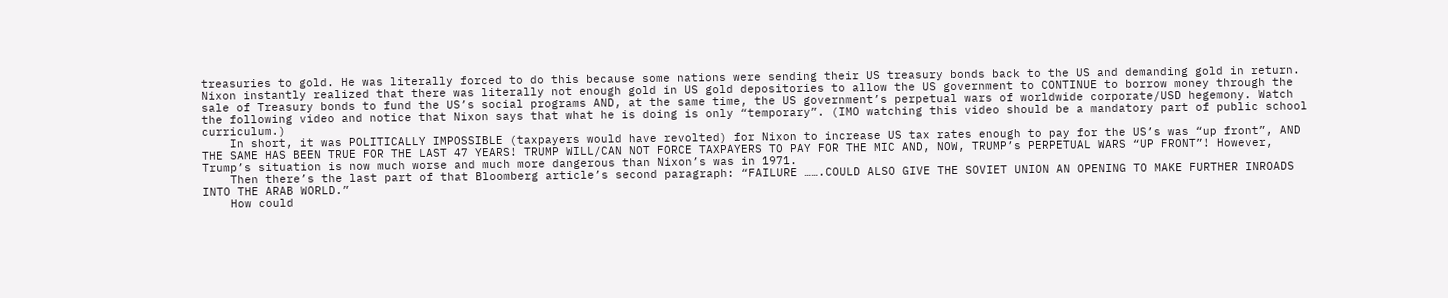treasuries to gold. He was literally forced to do this because some nations were sending their US treasury bonds back to the US and demanding gold in return. Nixon instantly realized that there was literally not enough gold in US gold depositories to allow the US government to CONTINUE to borrow money through the sale of Treasury bonds to fund the US’s social programs AND, at the same time, the US government’s perpetual wars of worldwide corporate/USD hegemony. Watch the following video and notice that Nixon says that what he is doing is only “temporary”. (IMO watching this video should be a mandatory part of public school curriculum.)
    In short, it was POLITICALLY IMPOSSIBLE (taxpayers would have revolted) for Nixon to increase US tax rates enough to pay for the US’s was “up front”, AND THE SAME HAS BEEN TRUE FOR THE LAST 47 YEARS! TRUMP WILL/CAN NOT FORCE TAXPAYERS TO PAY FOR THE MIC AND, NOW, TRUMP’s PERPETUAL WARS “UP FRONT”! However, Trump’s situation is now much worse and much more dangerous than Nixon’s was in 1971.
    Then there’s the last part of that Bloomberg article’s second paragraph: “FAILURE …….COULD ALSO GIVE THE SOVIET UNION AN OPENING TO MAKE FURTHER INROADS INTO THE ARAB WORLD.”
    How could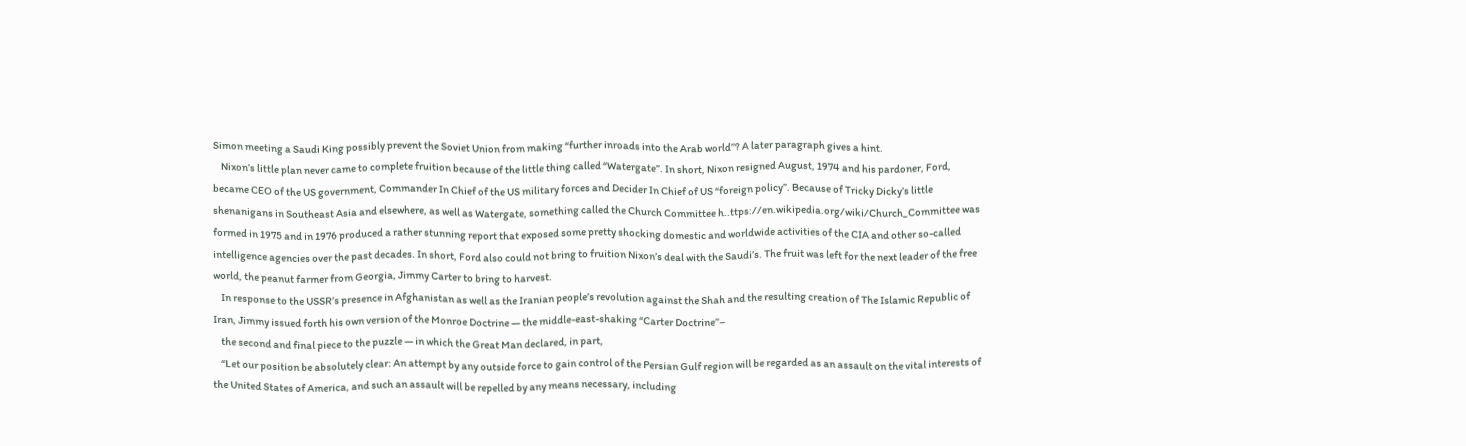Simon meeting a Saudi King possibly prevent the Soviet Union from making “further inroads into the Arab world”? A later paragraph gives a hint.
    Nixon’s little plan never came to complete fruition because of the little thing called “Watergate”. In short, Nixon resigned August, 1974 and his pardoner, Ford, became CEO of the US government, Commander In Chief of the US military forces and Decider In Chief of US “foreign policy”. Because of Tricky Dicky’s little shenanigans in Southeast Asia and elsewhere, as well as Watergate, something called the Church Committee h..ttps://en.wikipedia.org/wiki/Church_Committee was formed in 1975 and in 1976 produced a rather stunning report that exposed some pretty shocking domestic and worldwide activities of the CIA and other so-called intelligence agencies over the past decades. In short, Ford also could not bring to fruition Nixon’s deal with the Saudi’s. The fruit was left for the next leader of the free world, the peanut farmer from Georgia, Jimmy Carter to bring to harvest.
    In response to the USSR’s presence in Afghanistan as well as the Iranian people’s revolution against the Shah and the resulting creation of The Islamic Republic of Iran, Jimmy issued forth his own version of the Monroe Doctrine — the middle-east-shaking “Carter Doctrine”–
    the second and final piece to the puzzle — in which the Great Man declared, in part,
    “Let our position be absolutely clear: An attempt by any outside force to gain control of the Persian Gulf region will be regarded as an assault on the vital interests of the United States of America, and such an assault will be repelled by any means necessary, including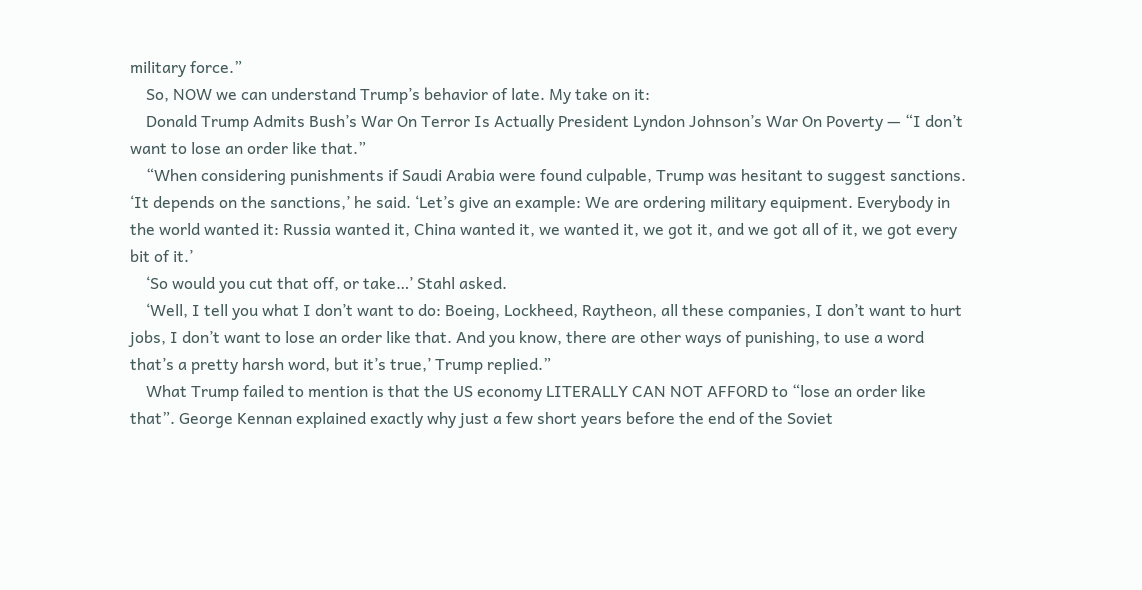military force.”
    So, NOW we can understand Trump’s behavior of late. My take on it:
    Donald Trump Admits Bush’s War On Terror Is Actually President Lyndon Johnson’s War On Poverty — “I don’t want to lose an order like that.”
    “When considering punishments if Saudi Arabia were found culpable, Trump was hesitant to suggest sanctions. ‘It depends on the sanctions,’ he said. ‘Let’s give an example: We are ordering military equipment. Everybody in the world wanted it: Russia wanted it, China wanted it, we wanted it, we got it, and we got all of it, we got every bit of it.’
    ‘So would you cut that off, or take…’ Stahl asked.
    ‘Well, I tell you what I don’t want to do: Boeing, Lockheed, Raytheon, all these companies, I don’t want to hurt jobs, I don’t want to lose an order like that. And you know, there are other ways of punishing, to use a word that’s a pretty harsh word, but it’s true,’ Trump replied.”
    What Trump failed to mention is that the US economy LITERALLY CAN NOT AFFORD to “lose an order like that”. George Kennan explained exactly why just a few short years before the end of the Soviet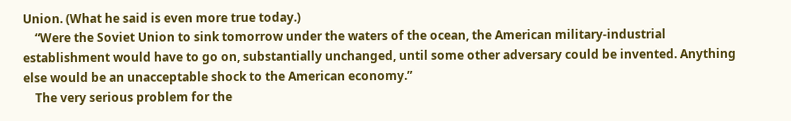Union. (What he said is even more true today.)
    “Were the Soviet Union to sink tomorrow under the waters of the ocean, the American military-industrial establishment would have to go on, substantially unchanged, until some other adversary could be invented. Anything else would be an unacceptable shock to the American economy.”
    The very serious problem for the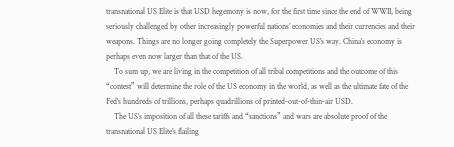transnational US Elite is that USD hegemony is now, for the first time since the end of WWII, being seriously challenged by other increasingly powerful nations’ economies and their currencies and their weapons. Things are no longer going completely the Superpower US’s way. China’s economy is perhaps even now larger than that of the US.
    To sum up, we are living in the competition of all tribal competitions and the outcome of this “contest” will determine the role of the US economy in the world, as well as the ultimate fate of the Fed’s hundreds of trillions, perhaps quadrillions of printed-out-of-thin-air USD.
    The US’s imposition of all these tariffs and “sanctions” and wars are absolute proof of the transnational US Elite’s flailing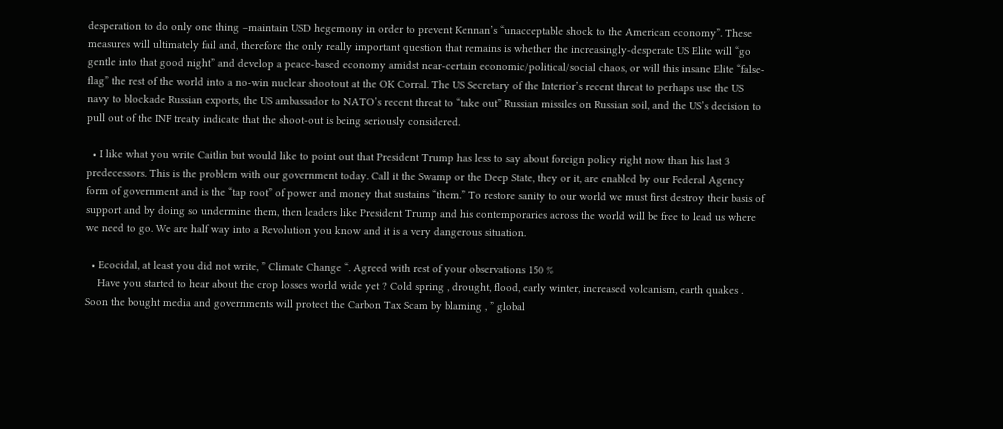desperation to do only one thing –maintain USD hegemony in order to prevent Kennan’s “unacceptable shock to the American economy”. These measures will ultimately fail and, therefore the only really important question that remains is whether the increasingly-desperate US Elite will “go gentle into that good night” and develop a peace-based economy amidst near-certain economic/political/social chaos, or will this insane Elite “false-flag” the rest of the world into a no-win nuclear shootout at the OK Corral. The US Secretary of the Interior’s recent threat to perhaps use the US navy to blockade Russian exports, the US ambassador to NATO’s recent threat to “take out” Russian missiles on Russian soil, and the US’s decision to pull out of the INF treaty indicate that the shoot-out is being seriously considered.

  • I like what you write Caitlin but would like to point out that President Trump has less to say about foreign policy right now than his last 3 predecessors. This is the problem with our government today. Call it the Swamp or the Deep State, they or it, are enabled by our Federal Agency form of government and is the “tap root” of power and money that sustains “them.” To restore sanity to our world we must first destroy their basis of support and by doing so undermine them, then leaders like President Trump and his contemporaries across the world will be free to lead us where we need to go. We are half way into a Revolution you know and it is a very dangerous situation.

  • Ecocidal, at least you did not write, ” Climate Change “. Agreed with rest of your observations 150 %
    Have you started to hear about the crop losses world wide yet ? Cold spring , drought, flood, early winter, increased volcanism, earth quakes . Soon the bought media and governments will protect the Carbon Tax Scam by blaming , ” global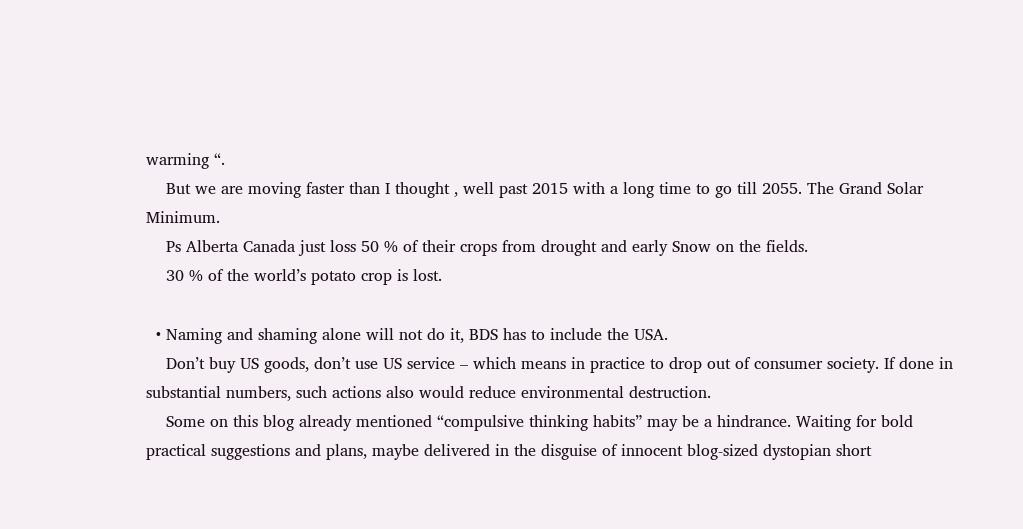warming “.
    But we are moving faster than I thought , well past 2015 with a long time to go till 2055. The Grand Solar Minimum.
    Ps Alberta Canada just loss 50 % of their crops from drought and early Snow on the fields.
    30 % of the world’s potato crop is lost.

  • Naming and shaming alone will not do it, BDS has to include the USA.
    Don’t buy US goods, don’t use US service – which means in practice to drop out of consumer society. If done in substantial numbers, such actions also would reduce environmental destruction.
    Some on this blog already mentioned “compulsive thinking habits” may be a hindrance. Waiting for bold practical suggestions and plans, maybe delivered in the disguise of innocent blog-sized dystopian short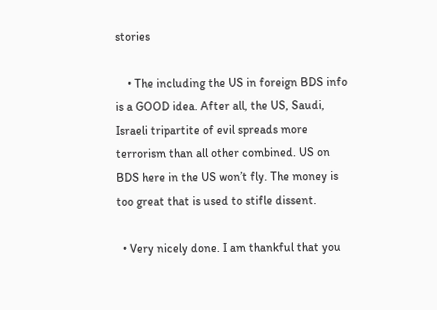stories

    • The including the US in foreign BDS info is a GOOD idea. After all, the US, Saudi, Israeli tripartite of evil spreads more terrorism than all other combined. US on BDS here in the US won’t fly. The money is too great that is used to stifle dissent.

  • Very nicely done. I am thankful that you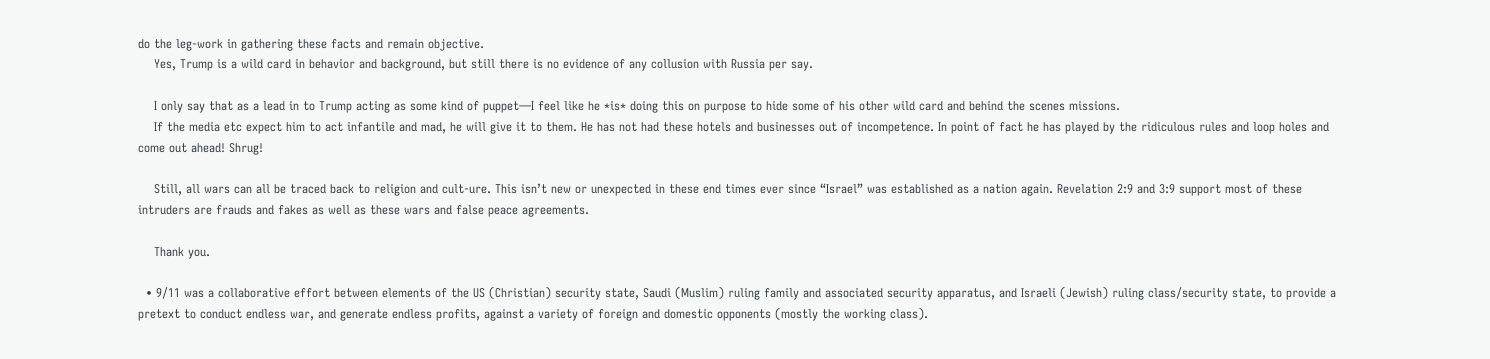do the leg-work in gathering these facts and remain objective.
    Yes, Trump is a wild card in behavior and background, but still there is no evidence of any collusion with Russia per say.

    I only say that as a lead in to Trump acting as some kind of puppet—I feel like he *is* doing this on purpose to hide some of his other wild card and behind the scenes missions.
    If the media etc expect him to act infantile and mad, he will give it to them. He has not had these hotels and businesses out of incompetence. In point of fact he has played by the ridiculous rules and loop holes and come out ahead! Shrug!

    Still, all wars can all be traced back to religion and cult-ure. This isn’t new or unexpected in these end times ever since “Israel” was established as a nation again. Revelation 2:9 and 3:9 support most of these intruders are frauds and fakes as well as these wars and false peace agreements.

    Thank you.

  • 9/11 was a collaborative effort between elements of the US (Christian) security state, Saudi (Muslim) ruling family and associated security apparatus, and Israeli (Jewish) ruling class/security state, to provide a pretext to conduct endless war, and generate endless profits, against a variety of foreign and domestic opponents (mostly the working class).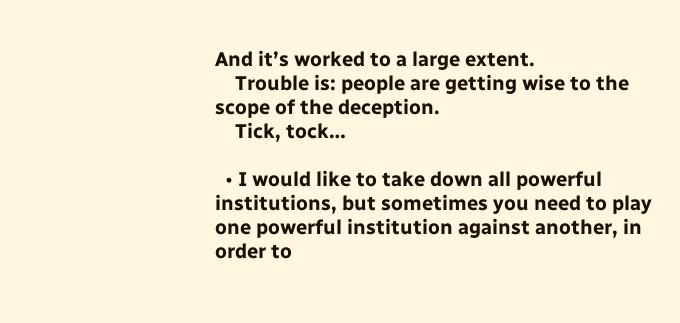And it’s worked to a large extent.
    Trouble is: people are getting wise to the scope of the deception.
    Tick, tock…

  • I would like to take down all powerful institutions, but sometimes you need to play one powerful institution against another, in order to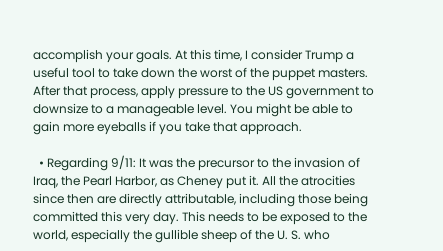accomplish your goals. At this time, I consider Trump a useful tool to take down the worst of the puppet masters. After that process, apply pressure to the US government to downsize to a manageable level. You might be able to gain more eyeballs if you take that approach.

  • Regarding 9/11: It was the precursor to the invasion of Iraq, the Pearl Harbor, as Cheney put it. All the atrocities since then are directly attributable, including those being committed this very day. This needs to be exposed to the world, especially the gullible sheep of the U. S. who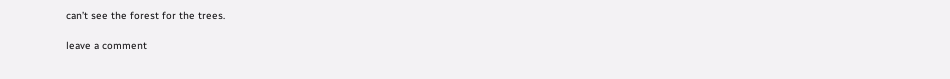can’t see the forest for the trees.

leave a comment